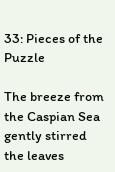33: Pieces of the Puzzle

The breeze from the Caspian Sea gently stirred the leaves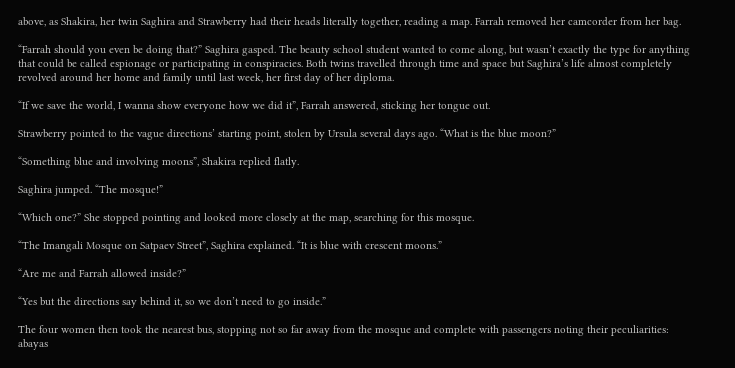above, as Shakira, her twin Saghira and Strawberry had their heads literally together, reading a map. Farrah removed her camcorder from her bag.

“Farrah should you even be doing that?” Saghira gasped. The beauty school student wanted to come along, but wasn’t exactly the type for anything that could be called espionage or participating in conspiracies. Both twins travelled through time and space but Saghira’s life almost completely revolved around her home and family until last week, her first day of her diploma.

“If we save the world, I wanna show everyone how we did it”, Farrah answered, sticking her tongue out.

Strawberry pointed to the vague directions’ starting point, stolen by Ursula several days ago. “What is the blue moon?”

“Something blue and involving moons”, Shakira replied flatly.

Saghira jumped. “The mosque!”

“Which one?” She stopped pointing and looked more closely at the map, searching for this mosque.

“The Imangali Mosque on Satpaev Street”, Saghira explained. “It is blue with crescent moons.”

“Are me and Farrah allowed inside?”

“Yes but the directions say behind it, so we don’t need to go inside.”

The four women then took the nearest bus, stopping not so far away from the mosque and complete with passengers noting their peculiarities: abayas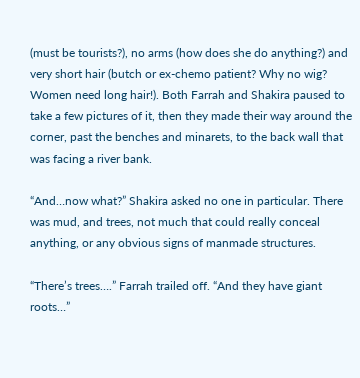(must be tourists?), no arms (how does she do anything?) and very short hair (butch or ex-chemo patient? Why no wig? Women need long hair!). Both Farrah and Shakira paused to take a few pictures of it, then they made their way around the corner, past the benches and minarets, to the back wall that was facing a river bank.

“And…now what?” Shakira asked no one in particular. There was mud, and trees, not much that could really conceal anything, or any obvious signs of manmade structures.

“There’s trees….” Farrah trailed off. “And they have giant roots…”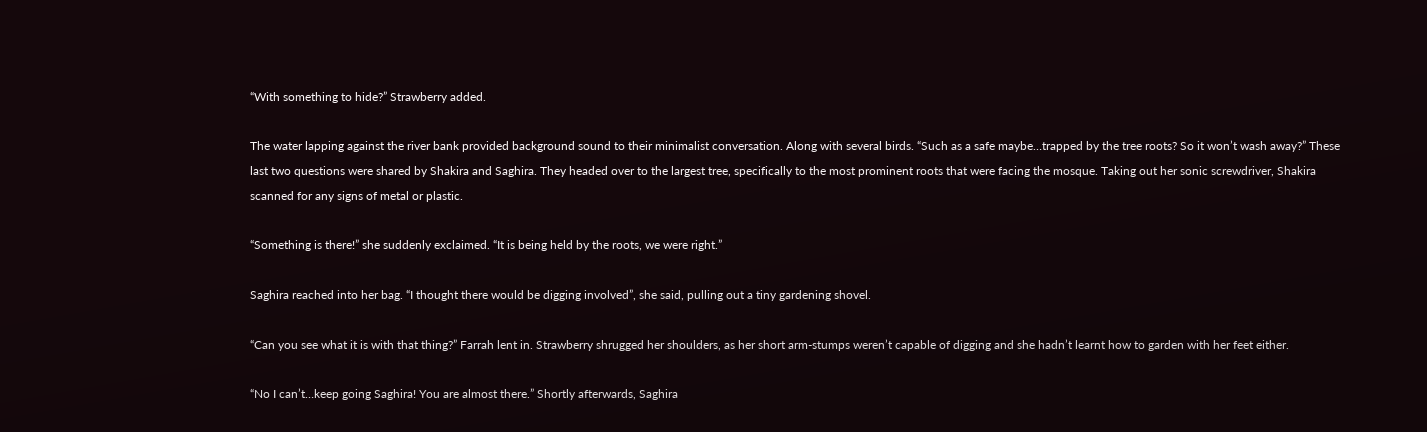“With something to hide?” Strawberry added.

The water lapping against the river bank provided background sound to their minimalist conversation. Along with several birds. “Such as a safe maybe…trapped by the tree roots? So it won’t wash away?” These last two questions were shared by Shakira and Saghira. They headed over to the largest tree, specifically to the most prominent roots that were facing the mosque. Taking out her sonic screwdriver, Shakira scanned for any signs of metal or plastic.

“Something is there!” she suddenly exclaimed. “It is being held by the roots, we were right.”

Saghira reached into her bag. “I thought there would be digging involved”, she said, pulling out a tiny gardening shovel.

“Can you see what it is with that thing?” Farrah lent in. Strawberry shrugged her shoulders, as her short arm-stumps weren’t capable of digging and she hadn’t learnt how to garden with her feet either.

“No I can’t…keep going Saghira! You are almost there.” Shortly afterwards, Saghira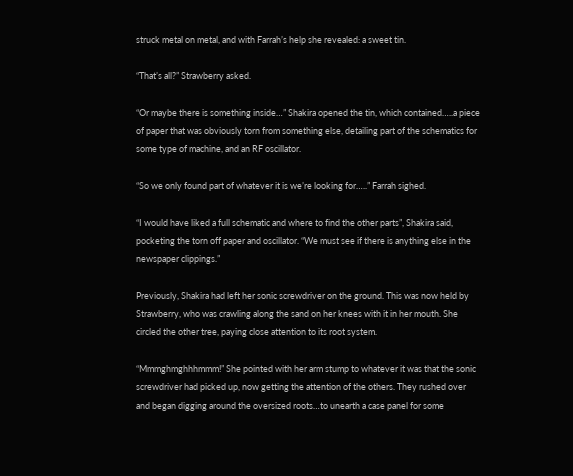struck metal on metal, and with Farrah’s help she revealed: a sweet tin.

“That’s all?” Strawberry asked.

“Or maybe there is something inside…” Shakira opened the tin, which contained…..a piece of paper that was obviously torn from something else, detailing part of the schematics for some type of machine, and an RF oscillator.

“So we only found part of whatever it is we’re looking for…..” Farrah sighed.

“I would have liked a full schematic and where to find the other parts”, Shakira said, pocketing the torn off paper and oscillator. “We must see if there is anything else in the newspaper clippings.”

Previously, Shakira had left her sonic screwdriver on the ground. This was now held by Strawberry, who was crawling along the sand on her knees with it in her mouth. She circled the other tree, paying close attention to its root system.

“Mmmghmghhhmmm!” She pointed with her arm stump to whatever it was that the sonic screwdriver had picked up, now getting the attention of the others. They rushed over and began digging around the oversized roots…to unearth a case panel for some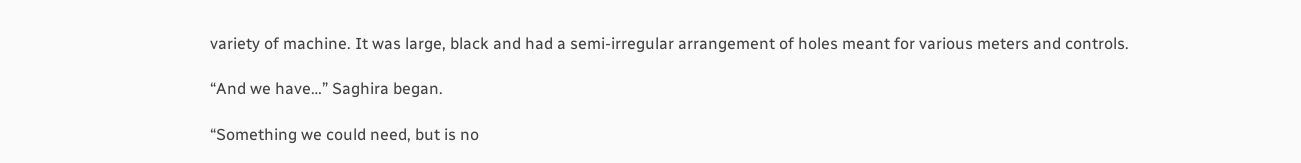variety of machine. It was large, black and had a semi-irregular arrangement of holes meant for various meters and controls.

“And we have…” Saghira began.

“Something we could need, but is no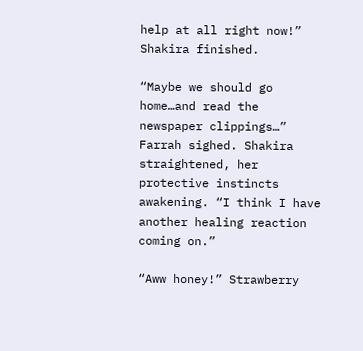help at all right now!” Shakira finished.

“Maybe we should go home…and read the newspaper clippings…” Farrah sighed. Shakira straightened, her protective instincts awakening. “I think I have another healing reaction coming on.”

“Aww honey!” Strawberry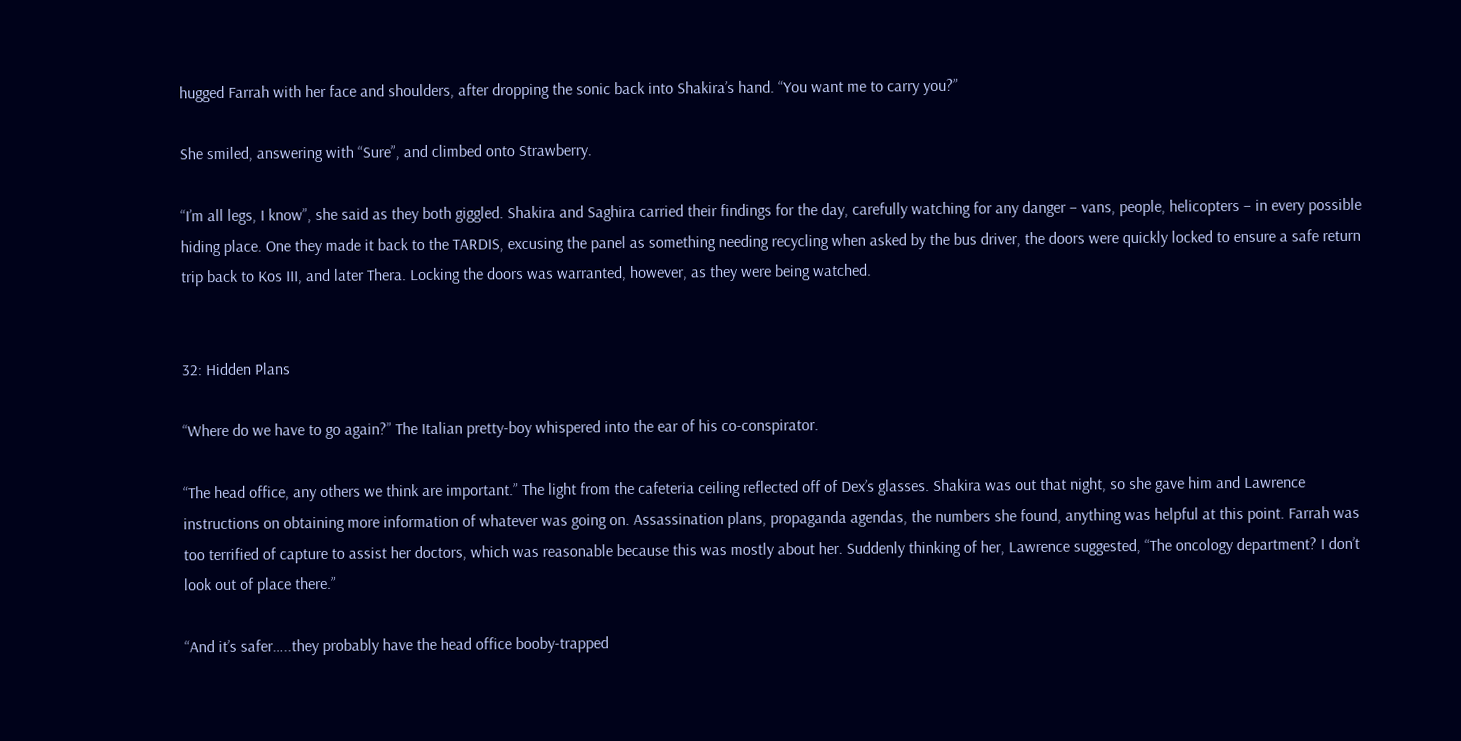hugged Farrah with her face and shoulders, after dropping the sonic back into Shakira’s hand. “You want me to carry you?”

She smiled, answering with “Sure”, and climbed onto Strawberry.

“I’m all legs, I know”, she said as they both giggled. Shakira and Saghira carried their findings for the day, carefully watching for any danger – vans, people, helicopters – in every possible hiding place. One they made it back to the TARDIS, excusing the panel as something needing recycling when asked by the bus driver, the doors were quickly locked to ensure a safe return  trip back to Kos III, and later Thera. Locking the doors was warranted, however, as they were being watched.


32: Hidden Plans

“Where do we have to go again?” The Italian pretty-boy whispered into the ear of his co-conspirator.

“The head office, any others we think are important.” The light from the cafeteria ceiling reflected off of Dex’s glasses. Shakira was out that night, so she gave him and Lawrence instructions on obtaining more information of whatever was going on. Assassination plans, propaganda agendas, the numbers she found, anything was helpful at this point. Farrah was too terrified of capture to assist her doctors, which was reasonable because this was mostly about her. Suddenly thinking of her, Lawrence suggested, “The oncology department? I don’t look out of place there.”

“And it’s safer…..they probably have the head office booby-trapped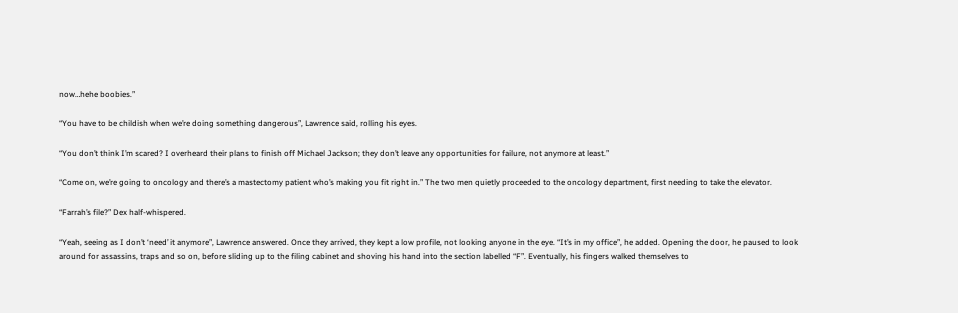now…hehe boobies.”

“You have to be childish when we’re doing something dangerous”, Lawrence said, rolling his eyes.

“You don’t think I’m scared? I overheard their plans to finish off Michael Jackson; they don’t leave any opportunities for failure, not anymore at least.”

“Come on, we’re going to oncology and there’s a mastectomy patient who’s making you fit right in.” The two men quietly proceeded to the oncology department, first needing to take the elevator.

“Farrah’s file?” Dex half-whispered.

“Yeah, seeing as I don’t ‘need’ it anymore”, Lawrence answered. Once they arrived, they kept a low profile, not looking anyone in the eye. “It’s in my office”, he added. Opening the door, he paused to look around for assassins, traps and so on, before sliding up to the filing cabinet and shoving his hand into the section labelled “F”. Eventually, his fingers walked themselves to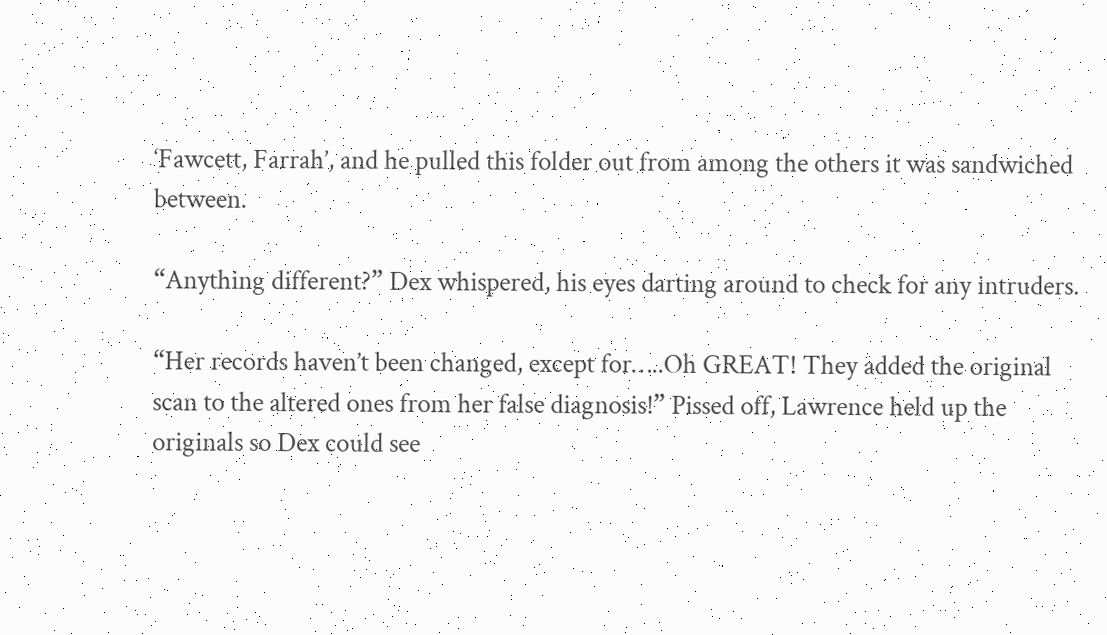‘Fawcett, Farrah’, and he pulled this folder out from among the others it was sandwiched between.

“Anything different?” Dex whispered, his eyes darting around to check for any intruders.

“Her records haven’t been changed, except for…..Oh GREAT! They added the original scan to the altered ones from her false diagnosis!” Pissed off, Lawrence held up the originals so Dex could see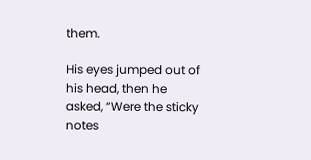them.

His eyes jumped out of his head, then he asked, “Were the sticky notes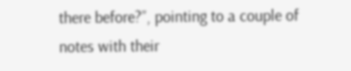there before?”, pointing to a couple of notes with their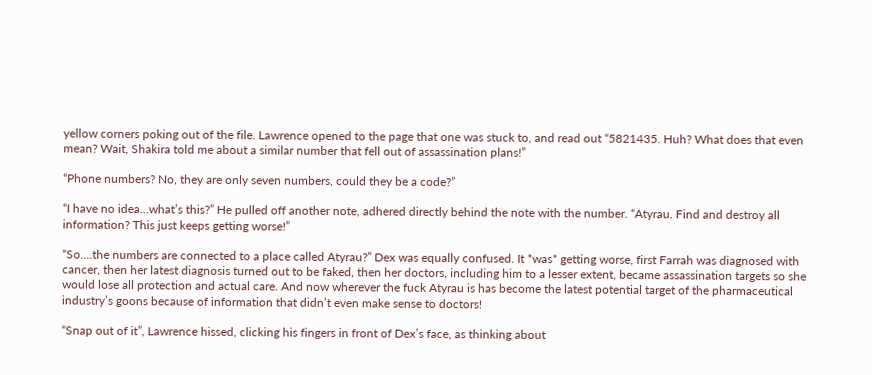yellow corners poking out of the file. Lawrence opened to the page that one was stuck to, and read out “5821435. Huh? What does that even mean? Wait, Shakira told me about a similar number that fell out of assassination plans!”

“Phone numbers? No, they are only seven numbers, could they be a code?”

“I have no idea…what’s this?” He pulled off another note, adhered directly behind the note with the number. “Atyrau. Find and destroy all information? This just keeps getting worse!”

“So….the numbers are connected to a place called Atyrau?” Dex was equally confused. It *was* getting worse, first Farrah was diagnosed with cancer, then her latest diagnosis turned out to be faked, then her doctors, including him to a lesser extent, became assassination targets so she would lose all protection and actual care. And now wherever the fuck Atyrau is has become the latest potential target of the pharmaceutical industry’s goons because of information that didn’t even make sense to doctors!

“Snap out of it”, Lawrence hissed, clicking his fingers in front of Dex’s face, as thinking about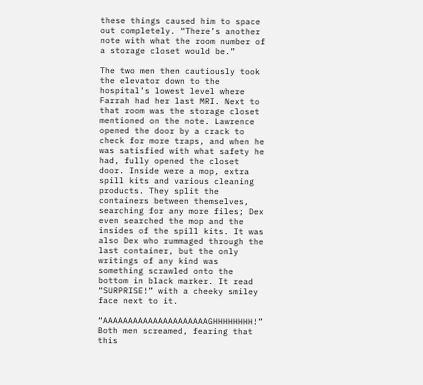these things caused him to space out completely. “There’s another note with what the room number of a storage closet would be.”

The two men then cautiously took the elevator down to the hospital’s lowest level where Farrah had her last MRI. Next to that room was the storage closet mentioned on the note. Lawrence opened the door by a crack to check for more traps, and when he was satisfied with what safety he had, fully opened the closet door. Inside were a mop, extra spill kits and various cleaning products. They split the containers between themselves, searching for any more files; Dex even searched the mop and the insides of the spill kits. It was also Dex who rummaged through the last container, but the only writings of any kind was something scrawled onto the bottom in black marker. It read “SURPRISE!” with a cheeky smiley face next to it.

“AAAAAAAAAAAAAAAAAAAAAGHHHHHHHH!” Both men screamed, fearing that this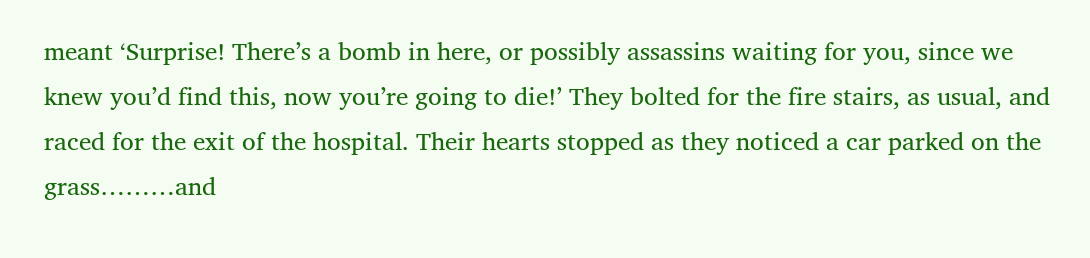meant ‘Surprise! There’s a bomb in here, or possibly assassins waiting for you, since we knew you’d find this, now you’re going to die!’ They bolted for the fire stairs, as usual, and raced for the exit of the hospital. Their hearts stopped as they noticed a car parked on the grass………and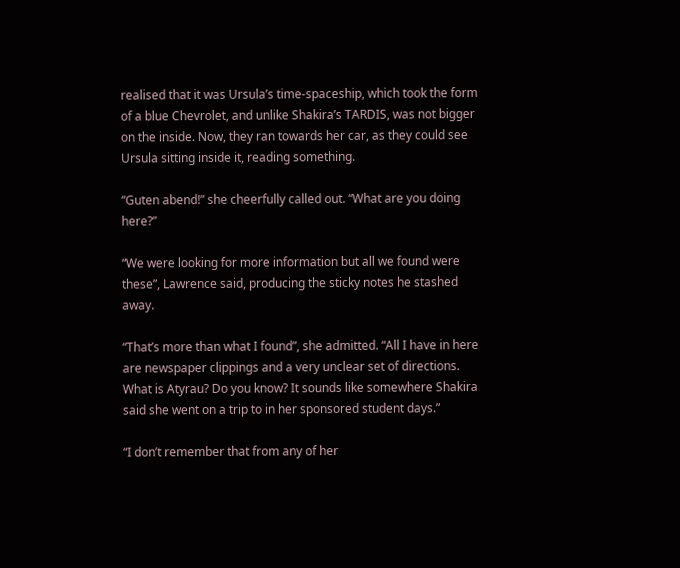realised that it was Ursula’s time-spaceship, which took the form of a blue Chevrolet, and unlike Shakira’s TARDIS, was not bigger on the inside. Now, they ran towards her car, as they could see Ursula sitting inside it, reading something.

“Guten abend!” she cheerfully called out. “What are you doing here?”

“We were looking for more information but all we found were these”, Lawrence said, producing the sticky notes he stashed away.

“That’s more than what I found”, she admitted. “All I have in here are newspaper clippings and a very unclear set of directions. What is Atyrau? Do you know? It sounds like somewhere Shakira said she went on a trip to in her sponsored student days.”

“I don’t remember that from any of her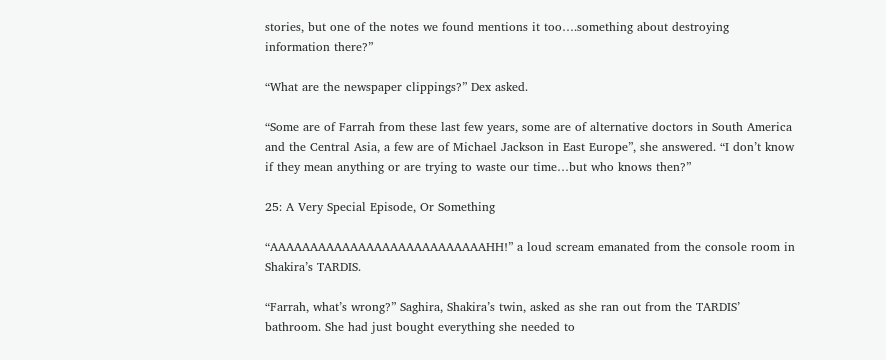stories, but one of the notes we found mentions it too….something about destroying information there?”

“What are the newspaper clippings?” Dex asked.

“Some are of Farrah from these last few years, some are of alternative doctors in South America and the Central Asia, a few are of Michael Jackson in East Europe”, she answered. “I don’t know if they mean anything or are trying to waste our time…but who knows then?”

25: A Very Special Episode, Or Something

“AAAAAAAAAAAAAAAAAAAAAAAAAAAHH!” a loud scream emanated from the console room in Shakira’s TARDIS.

“Farrah, what’s wrong?” Saghira, Shakira’s twin, asked as she ran out from the TARDIS’ bathroom. She had just bought everything she needed to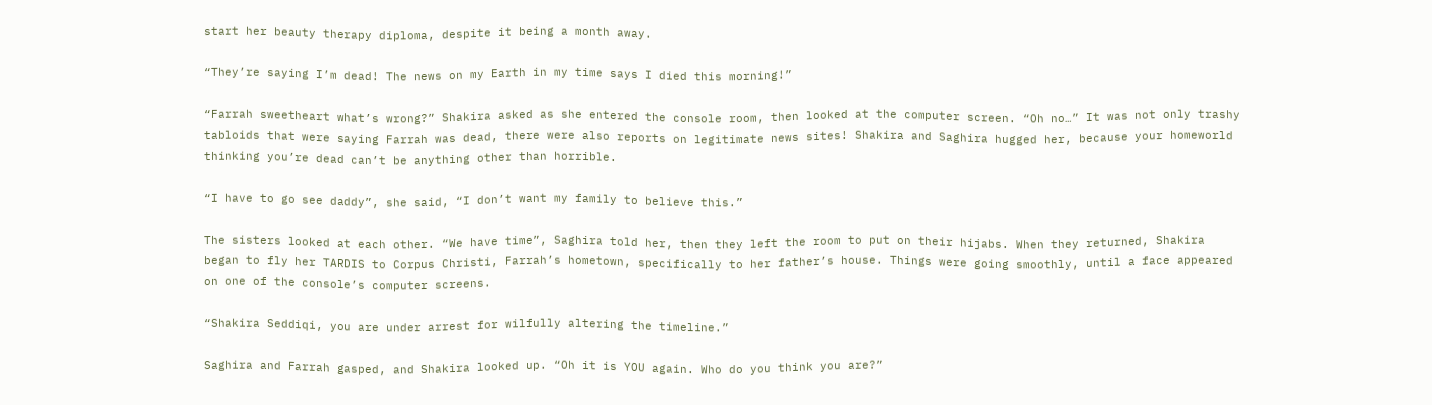start her beauty therapy diploma, despite it being a month away.

“They’re saying I’m dead! The news on my Earth in my time says I died this morning!”

“Farrah sweetheart what’s wrong?” Shakira asked as she entered the console room, then looked at the computer screen. “Oh no…” It was not only trashy tabloids that were saying Farrah was dead, there were also reports on legitimate news sites! Shakira and Saghira hugged her, because your homeworld thinking you’re dead can’t be anything other than horrible.

“I have to go see daddy”, she said, “I don’t want my family to believe this.”

The sisters looked at each other. “We have time”, Saghira told her, then they left the room to put on their hijabs. When they returned, Shakira began to fly her TARDIS to Corpus Christi, Farrah’s hometown, specifically to her father’s house. Things were going smoothly, until a face appeared on one of the console’s computer screens.

“Shakira Seddiqi, you are under arrest for wilfully altering the timeline.”

Saghira and Farrah gasped, and Shakira looked up. “Oh it is YOU again. Who do you think you are?”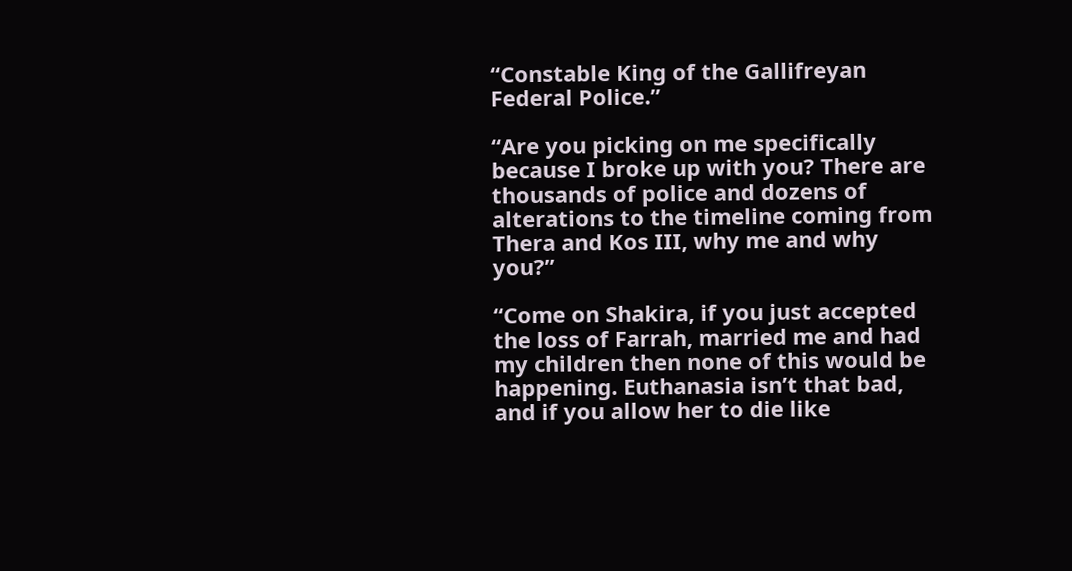“Constable King of the Gallifreyan Federal Police.”

“Are you picking on me specifically because I broke up with you? There are thousands of police and dozens of alterations to the timeline coming from Thera and Kos III, why me and why you?”

“Come on Shakira, if you just accepted the loss of Farrah, married me and had my children then none of this would be happening. Euthanasia isn’t that bad, and if you allow her to die like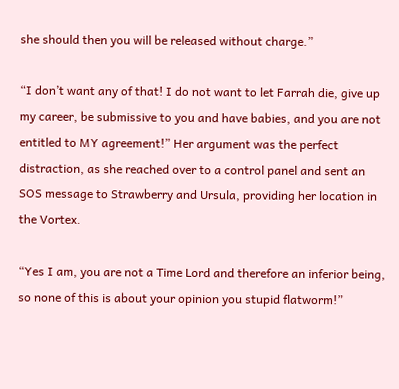she should then you will be released without charge.”

“I don’t want any of that! I do not want to let Farrah die, give up my career, be submissive to you and have babies, and you are not entitled to MY agreement!” Her argument was the perfect distraction, as she reached over to a control panel and sent an SOS message to Strawberry and Ursula, providing her location in the Vortex.

“Yes I am, you are not a Time Lord and therefore an inferior being, so none of this is about your opinion you stupid flatworm!”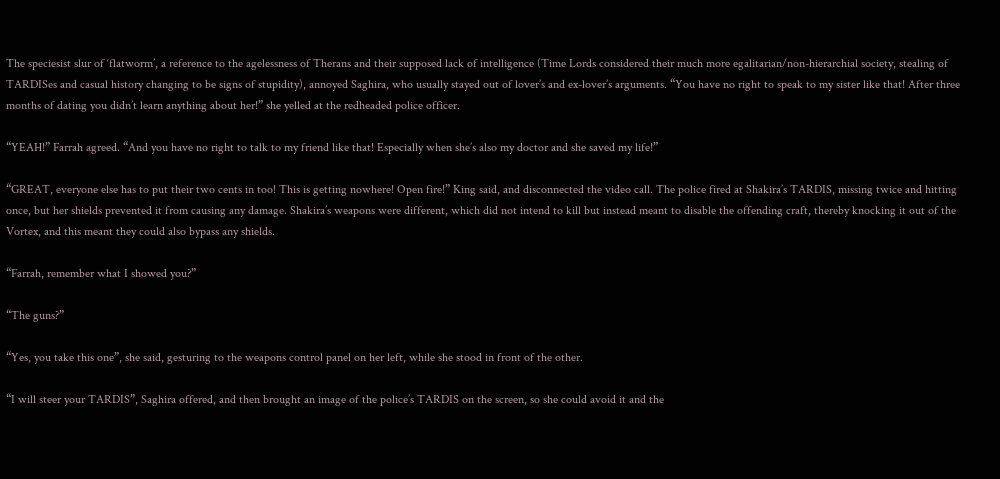The speciesist slur of ‘flatworm’, a reference to the agelessness of Therans and their supposed lack of intelligence (Time Lords considered their much more egalitarian/non-hierarchial society, stealing of TARDISes and casual history changing to be signs of stupidity), annoyed Saghira, who usually stayed out of lover’s and ex-lover’s arguments. “You have no right to speak to my sister like that! After three months of dating you didn’t learn anything about her!” she yelled at the redheaded police officer.

“YEAH!” Farrah agreed. “And you have no right to talk to my friend like that! Especially when she’s also my doctor and she saved my life!”

“GREAT, everyone else has to put their two cents in too! This is getting nowhere! Open fire!” King said, and disconnected the video call. The police fired at Shakira’s TARDIS, missing twice and hitting once, but her shields prevented it from causing any damage. Shakira’s weapons were different, which did not intend to kill but instead meant to disable the offending craft, thereby knocking it out of the Vortex, and this meant they could also bypass any shields.

“Farrah, remember what I showed you?”

“The guns?”

“Yes, you take this one”, she said, gesturing to the weapons control panel on her left, while she stood in front of the other.

“I will steer your TARDIS”, Saghira offered, and then brought an image of the police’s TARDIS on the screen, so she could avoid it and the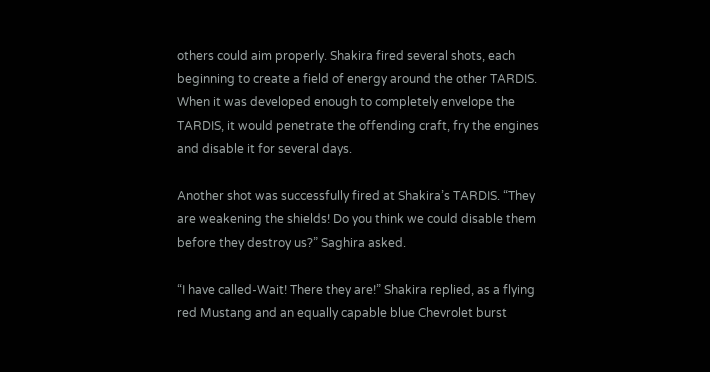others could aim properly. Shakira fired several shots, each beginning to create a field of energy around the other TARDIS. When it was developed enough to completely envelope the TARDIS, it would penetrate the offending craft, fry the engines and disable it for several days.

Another shot was successfully fired at Shakira’s TARDIS. “They are weakening the shields! Do you think we could disable them before they destroy us?” Saghira asked.

“I have called-Wait! There they are!” Shakira replied, as a flying red Mustang and an equally capable blue Chevrolet burst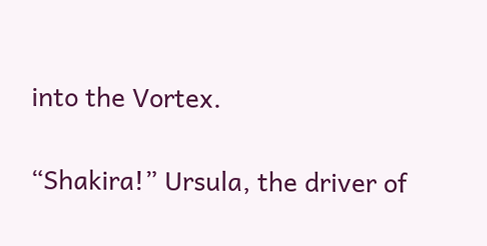into the Vortex.

“Shakira!” Ursula, the driver of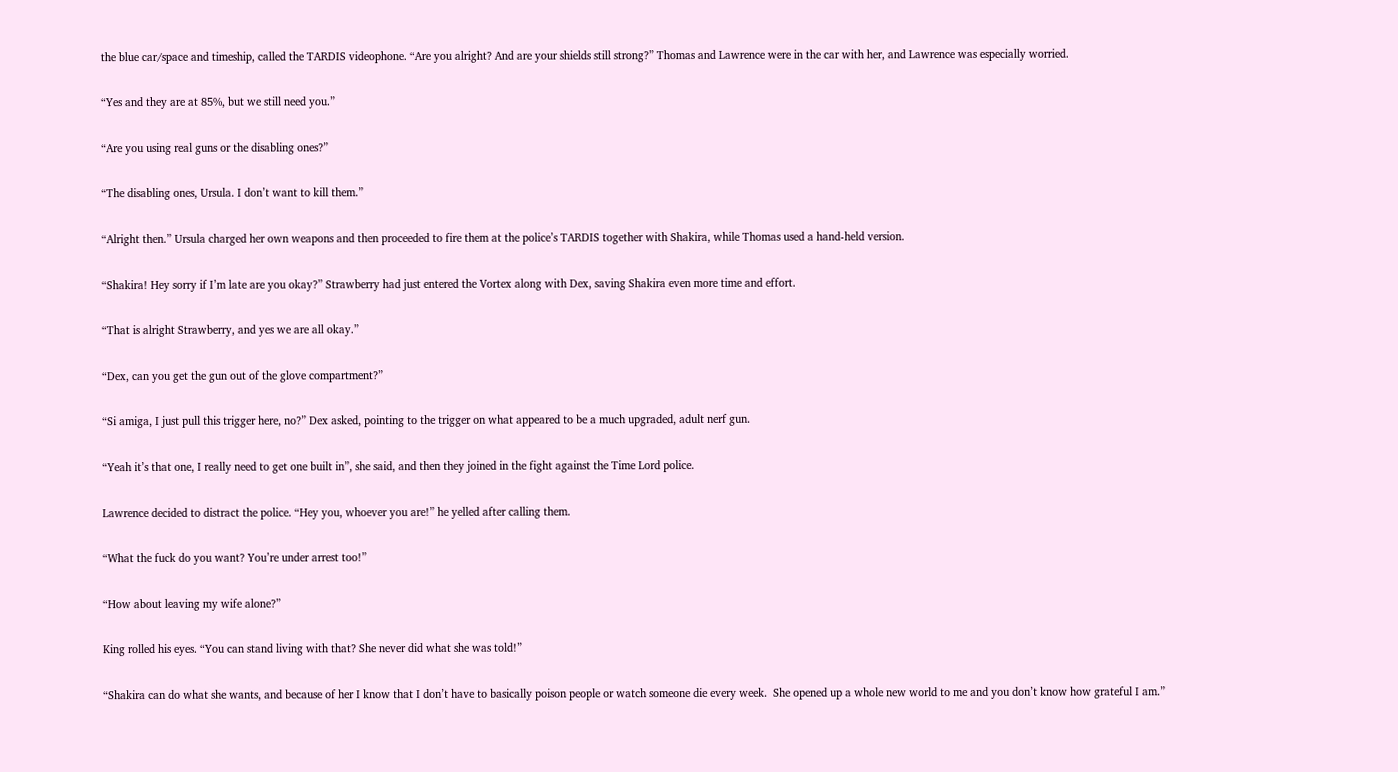the blue car/space and timeship, called the TARDIS videophone. “Are you alright? And are your shields still strong?” Thomas and Lawrence were in the car with her, and Lawrence was especially worried.

“Yes and they are at 85%, but we still need you.”

“Are you using real guns or the disabling ones?”

“The disabling ones, Ursula. I don’t want to kill them.”

“Alright then.” Ursula charged her own weapons and then proceeded to fire them at the police’s TARDIS together with Shakira, while Thomas used a hand-held version.

“Shakira! Hey sorry if I’m late are you okay?” Strawberry had just entered the Vortex along with Dex, saving Shakira even more time and effort.

“That is alright Strawberry, and yes we are all okay.”

“Dex, can you get the gun out of the glove compartment?”

“Si amiga, I just pull this trigger here, no?” Dex asked, pointing to the trigger on what appeared to be a much upgraded, adult nerf gun.

“Yeah it’s that one, I really need to get one built in”, she said, and then they joined in the fight against the Time Lord police.

Lawrence decided to distract the police. “Hey you, whoever you are!” he yelled after calling them.

“What the fuck do you want? You’re under arrest too!”

“How about leaving my wife alone?”

King rolled his eyes. “You can stand living with that? She never did what she was told!”

“Shakira can do what she wants, and because of her I know that I don’t have to basically poison people or watch someone die every week.  She opened up a whole new world to me and you don’t know how grateful I am.”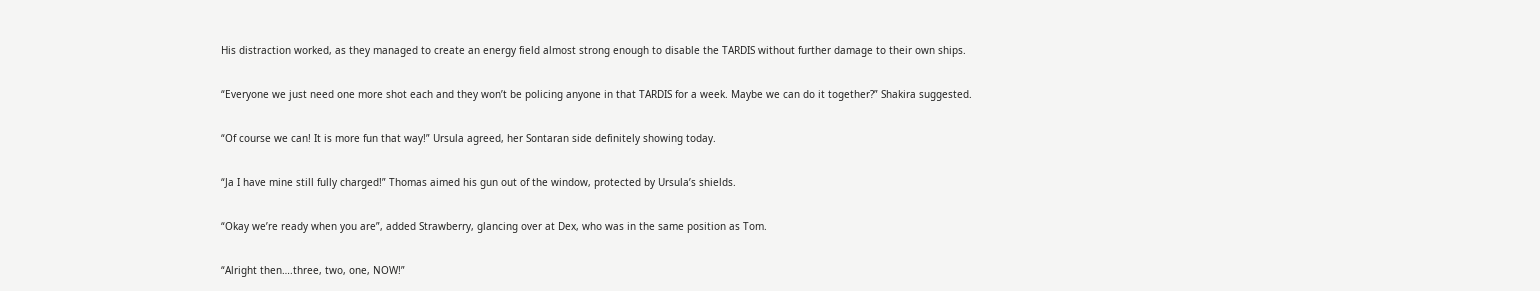His distraction worked, as they managed to create an energy field almost strong enough to disable the TARDIS without further damage to their own ships.

“Everyone we just need one more shot each and they won’t be policing anyone in that TARDIS for a week. Maybe we can do it together?” Shakira suggested.

“Of course we can! It is more fun that way!” Ursula agreed, her Sontaran side definitely showing today.

“Ja I have mine still fully charged!” Thomas aimed his gun out of the window, protected by Ursula’s shields.

“Okay we’re ready when you are”, added Strawberry, glancing over at Dex, who was in the same position as Tom.

“Alright then….three, two, one, NOW!”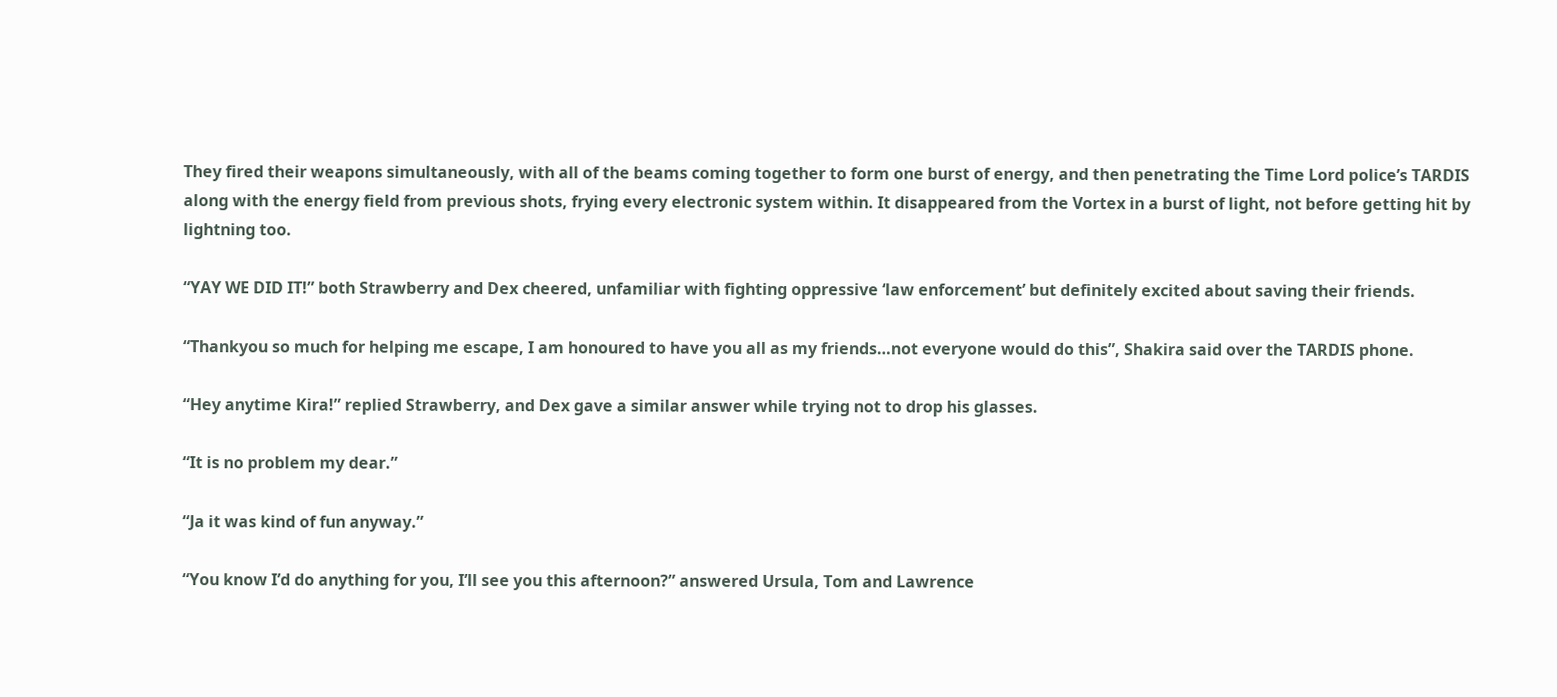They fired their weapons simultaneously, with all of the beams coming together to form one burst of energy, and then penetrating the Time Lord police’s TARDIS along with the energy field from previous shots, frying every electronic system within. It disappeared from the Vortex in a burst of light, not before getting hit by lightning too.

“YAY WE DID IT!” both Strawberry and Dex cheered, unfamiliar with fighting oppressive ‘law enforcement’ but definitely excited about saving their friends.

“Thankyou so much for helping me escape, I am honoured to have you all as my friends…not everyone would do this”, Shakira said over the TARDIS phone.

“Hey anytime Kira!” replied Strawberry, and Dex gave a similar answer while trying not to drop his glasses.

“It is no problem my dear.”

“Ja it was kind of fun anyway.”

“You know I’d do anything for you, I’ll see you this afternoon?” answered Ursula, Tom and Lawrence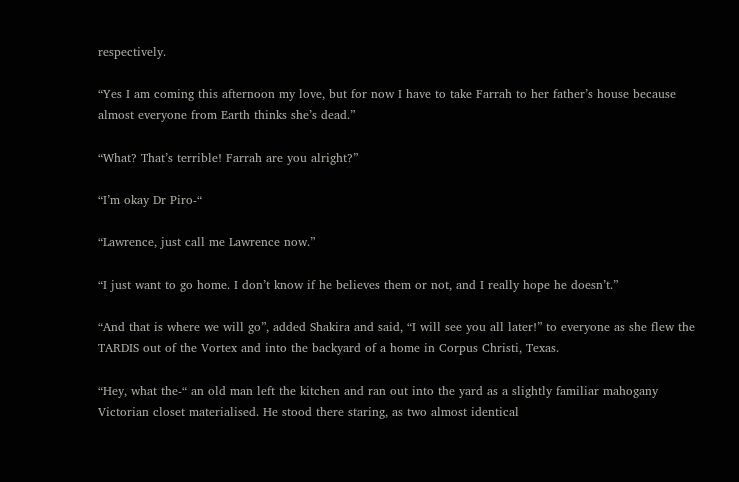respectively.

“Yes I am coming this afternoon my love, but for now I have to take Farrah to her father’s house because almost everyone from Earth thinks she’s dead.”

“What? That’s terrible! Farrah are you alright?”

“I’m okay Dr Piro-“

“Lawrence, just call me Lawrence now.”

“I just want to go home. I don’t know if he believes them or not, and I really hope he doesn’t.”

“And that is where we will go”, added Shakira and said, “I will see you all later!” to everyone as she flew the TARDIS out of the Vortex and into the backyard of a home in Corpus Christi, Texas.

“Hey, what the-“ an old man left the kitchen and ran out into the yard as a slightly familiar mahogany Victorian closet materialised. He stood there staring, as two almost identical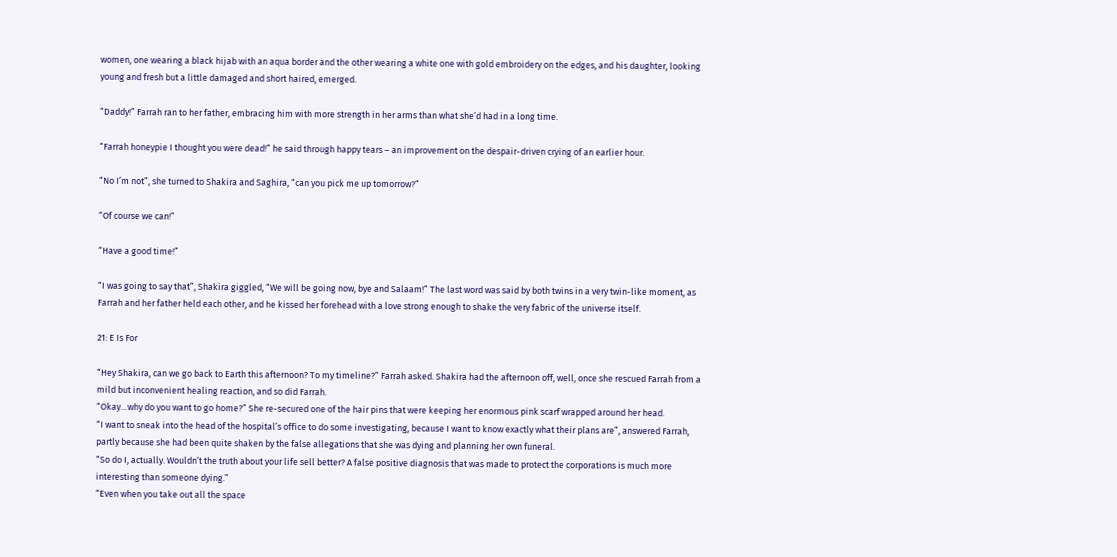women, one wearing a black hijab with an aqua border and the other wearing a white one with gold embroidery on the edges, and his daughter, looking young and fresh but a little damaged and short haired, emerged.

“Daddy!” Farrah ran to her father, embracing him with more strength in her arms than what she’d had in a long time.

“Farrah honeypie I thought you were dead!” he said through happy tears – an improvement on the despair-driven crying of an earlier hour.

“No I’m not”, she turned to Shakira and Saghira, “can you pick me up tomorrow?”

“Of course we can!”

“Have a good time!”

“I was going to say that”, Shakira giggled, “We will be going now, bye and Salaam!” The last word was said by both twins in a very twin-like moment, as Farrah and her father held each other, and he kissed her forehead with a love strong enough to shake the very fabric of the universe itself.

21: E Is For

“Hey Shakira, can we go back to Earth this afternoon? To my timeline?” Farrah asked. Shakira had the afternoon off, well, once she rescued Farrah from a mild but inconvenient healing reaction, and so did Farrah.
“Okay…why do you want to go home?” She re-secured one of the hair pins that were keeping her enormous pink scarf wrapped around her head.
“I want to sneak into the head of the hospital’s office to do some investigating, because I want to know exactly what their plans are”, answered Farrah, partly because she had been quite shaken by the false allegations that she was dying and planning her own funeral.
“So do I, actually. Wouldn’t the truth about your life sell better? A false positive diagnosis that was made to protect the corporations is much more interesting than someone dying.”
“Even when you take out all the space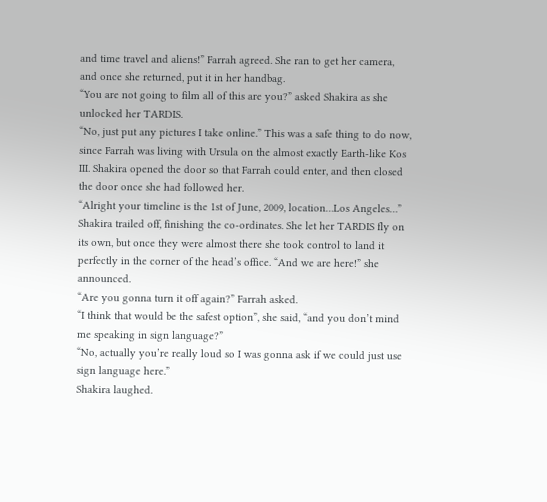and time travel and aliens!” Farrah agreed. She ran to get her camera, and once she returned, put it in her handbag.
“You are not going to film all of this are you?” asked Shakira as she unlocked her TARDIS.
“No, just put any pictures I take online.” This was a safe thing to do now, since Farrah was living with Ursula on the almost exactly Earth-like Kos III. Shakira opened the door so that Farrah could enter, and then closed the door once she had followed her.
“Alright your timeline is the 1st of June, 2009, location…Los Angeles…” Shakira trailed off, finishing the co-ordinates. She let her TARDIS fly on its own, but once they were almost there she took control to land it perfectly in the corner of the head’s office. “And we are here!” she announced.
“Are you gonna turn it off again?” Farrah asked.
“I think that would be the safest option”, she said, “and you don’t mind me speaking in sign language?”
“No, actually you’re really loud so I was gonna ask if we could just use sign language here.”
Shakira laughed.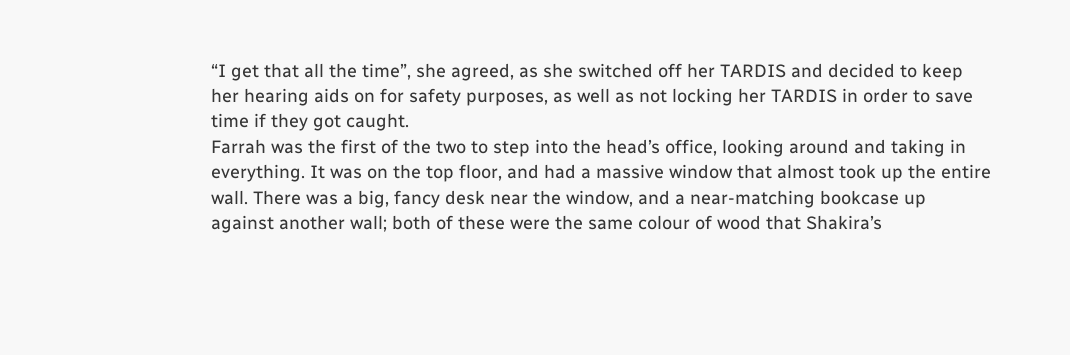“I get that all the time”, she agreed, as she switched off her TARDIS and decided to keep her hearing aids on for safety purposes, as well as not locking her TARDIS in order to save time if they got caught.
Farrah was the first of the two to step into the head’s office, looking around and taking in everything. It was on the top floor, and had a massive window that almost took up the entire wall. There was a big, fancy desk near the window, and a near-matching bookcase up against another wall; both of these were the same colour of wood that Shakira’s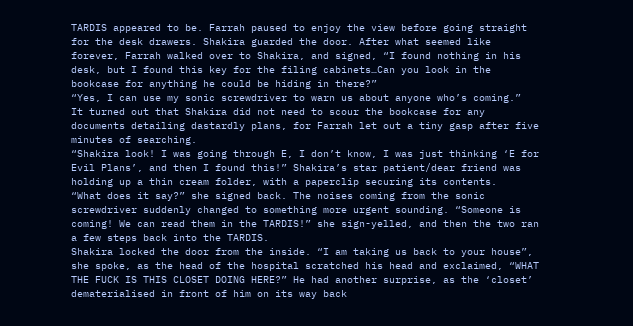TARDIS appeared to be. Farrah paused to enjoy the view before going straight for the desk drawers. Shakira guarded the door. After what seemed like forever, Farrah walked over to Shakira, and signed, “I found nothing in his desk, but I found this key for the filing cabinets…Can you look in the bookcase for anything he could be hiding in there?”
“Yes, I can use my sonic screwdriver to warn us about anyone who’s coming.”
It turned out that Shakira did not need to scour the bookcase for any documents detailing dastardly plans, for Farrah let out a tiny gasp after five minutes of searching.
“Shakira look! I was going through E, I don’t know, I was just thinking ‘E for Evil Plans’, and then I found this!” Shakira’s star patient/dear friend was holding up a thin cream folder, with a paperclip securing its contents.
“What does it say?” she signed back. The noises coming from the sonic screwdriver suddenly changed to something more urgent sounding. “Someone is coming! We can read them in the TARDIS!” she sign-yelled, and then the two ran a few steps back into the TARDIS.
Shakira locked the door from the inside. “I am taking us back to your house”, she spoke, as the head of the hospital scratched his head and exclaimed, “WHAT THE FUCK IS THIS CLOSET DOING HERE?” He had another surprise, as the ‘closet’ dematerialised in front of him on its way back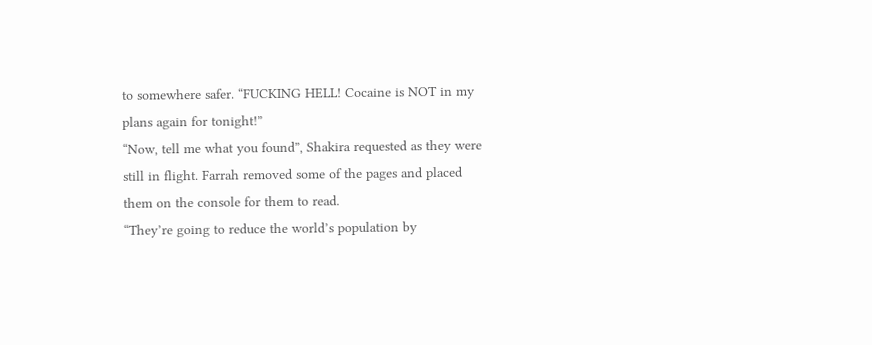to somewhere safer. “FUCKING HELL! Cocaine is NOT in my plans again for tonight!”
“Now, tell me what you found”, Shakira requested as they were still in flight. Farrah removed some of the pages and placed them on the console for them to read.
“They’re going to reduce the world’s population by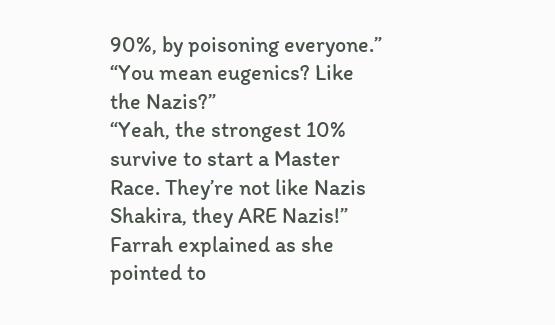90%, by poisoning everyone.”
“You mean eugenics? Like the Nazis?”
“Yeah, the strongest 10% survive to start a Master Race. They’re not like Nazis Shakira, they ARE Nazis!” Farrah explained as she pointed to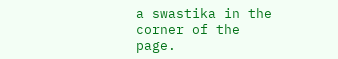a swastika in the corner of the page.